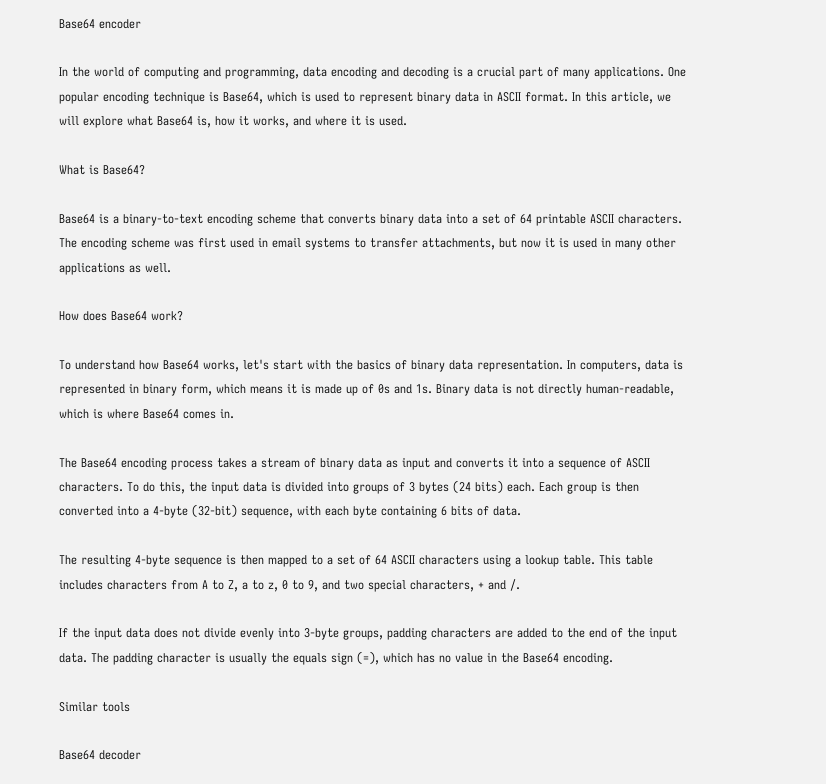Base64 encoder

In the world of computing and programming, data encoding and decoding is a crucial part of many applications. One popular encoding technique is Base64, which is used to represent binary data in ASCII format. In this article, we will explore what Base64 is, how it works, and where it is used.

What is Base64?

Base64 is a binary-to-text encoding scheme that converts binary data into a set of 64 printable ASCII characters. The encoding scheme was first used in email systems to transfer attachments, but now it is used in many other applications as well.

How does Base64 work?

To understand how Base64 works, let's start with the basics of binary data representation. In computers, data is represented in binary form, which means it is made up of 0s and 1s. Binary data is not directly human-readable, which is where Base64 comes in.

The Base64 encoding process takes a stream of binary data as input and converts it into a sequence of ASCII characters. To do this, the input data is divided into groups of 3 bytes (24 bits) each. Each group is then converted into a 4-byte (32-bit) sequence, with each byte containing 6 bits of data.

The resulting 4-byte sequence is then mapped to a set of 64 ASCII characters using a lookup table. This table includes characters from A to Z, a to z, 0 to 9, and two special characters, + and /.

If the input data does not divide evenly into 3-byte groups, padding characters are added to the end of the input data. The padding character is usually the equals sign (=), which has no value in the Base64 encoding.

Similar tools

Base64 decoder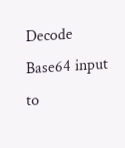Decode Base64 input to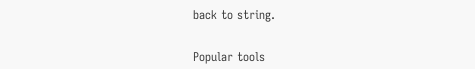back to string.


Popular tools